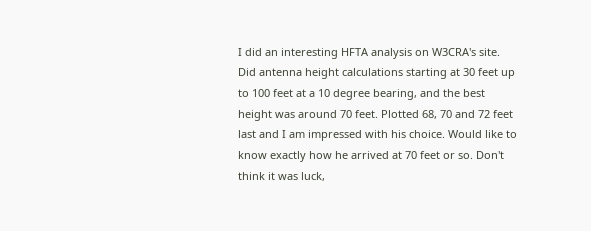I did an interesting HFTA analysis on W3CRA's site. Did antenna height calculations starting at 30 feet up to 100 feet at a 10 degree bearing, and the best height was around 70 feet. Plotted 68, 70 and 72 feet last and I am impressed with his choice. Would like to know exactly how he arrived at 70 feet or so. Don't think it was luck,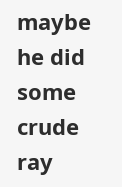maybe he did some crude ray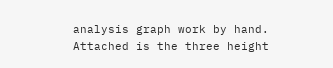analysis graph work by hand. Attached is the three height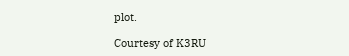plot.

Courtesy of K3RU